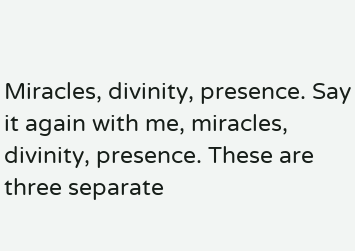Miracles, divinity, presence. Say it again with me, miracles, divinity, presence. These are three separate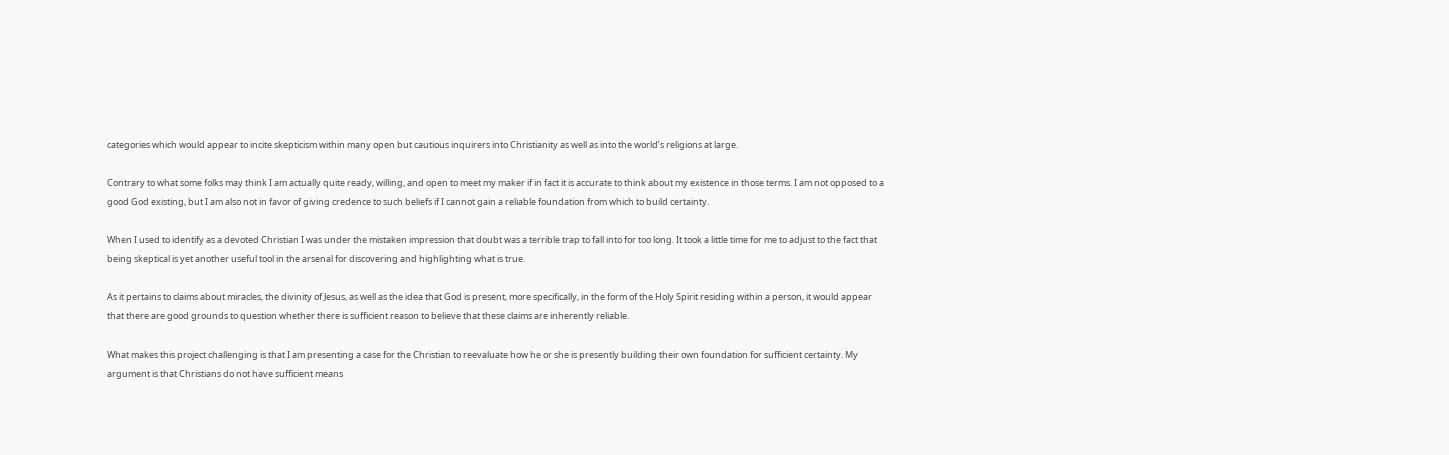categories which would appear to incite skepticism within many open but cautious inquirers into Christianity as well as into the world’s religions at large.

Contrary to what some folks may think I am actually quite ready, willing, and open to meet my maker if in fact it is accurate to think about my existence in those terms. I am not opposed to a good God existing, but I am also not in favor of giving credence to such beliefs if I cannot gain a reliable foundation from which to build certainty.

When I used to identify as a devoted Christian I was under the mistaken impression that doubt was a terrible trap to fall into for too long. It took a little time for me to adjust to the fact that being skeptical is yet another useful tool in the arsenal for discovering and highlighting what is true.

As it pertains to claims about miracles, the divinity of Jesus, as well as the idea that God is present, more specifically, in the form of the Holy Spirit residing within a person, it would appear that there are good grounds to question whether there is sufficient reason to believe that these claims are inherently reliable.

What makes this project challenging is that I am presenting a case for the Christian to reevaluate how he or she is presently building their own foundation for sufficient certainty. My argument is that Christians do not have sufficient means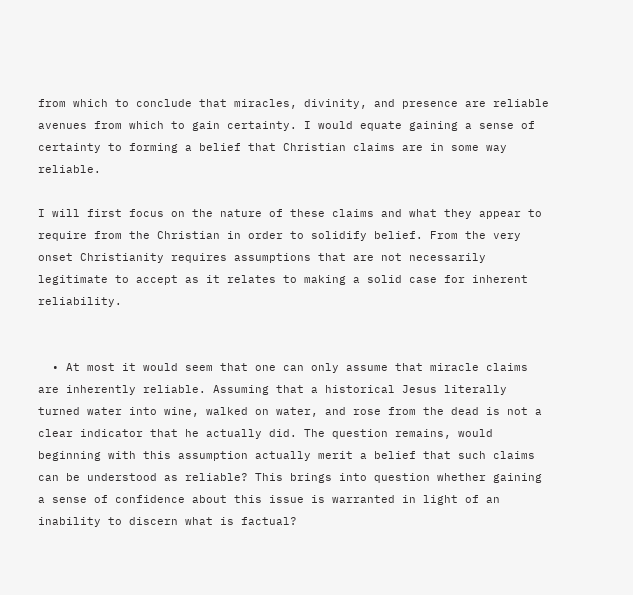from which to conclude that miracles, divinity, and presence are reliable avenues from which to gain certainty. I would equate gaining a sense of certainty to forming a belief that Christian claims are in some way reliable.

I will first focus on the nature of these claims and what they appear to require from the Christian in order to solidify belief. From the very onset Christianity requires assumptions that are not necessarily legitimate to accept as it relates to making a solid case for inherent reliability.


  • At most it would seem that one can only assume that miracle claims are inherently reliable. Assuming that a historical Jesus literally turned water into wine, walked on water, and rose from the dead is not a clear indicator that he actually did. The question remains, would beginning with this assumption actually merit a belief that such claims can be understood as reliable? This brings into question whether gaining a sense of confidence about this issue is warranted in light of an inability to discern what is factual?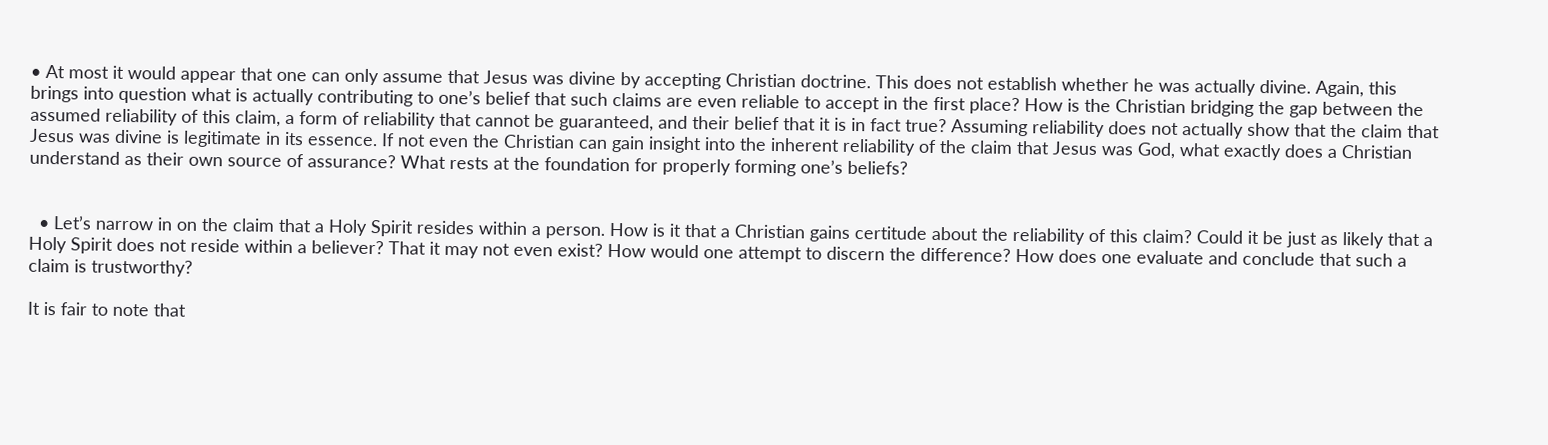• At most it would appear that one can only assume that Jesus was divine by accepting Christian doctrine. This does not establish whether he was actually divine. Again, this brings into question what is actually contributing to one’s belief that such claims are even reliable to accept in the first place? How is the Christian bridging the gap between the assumed reliability of this claim, a form of reliability that cannot be guaranteed, and their belief that it is in fact true? Assuming reliability does not actually show that the claim that Jesus was divine is legitimate in its essence. If not even the Christian can gain insight into the inherent reliability of the claim that Jesus was God, what exactly does a Christian understand as their own source of assurance? What rests at the foundation for properly forming one’s beliefs?


  • Let’s narrow in on the claim that a Holy Spirit resides within a person. How is it that a Christian gains certitude about the reliability of this claim? Could it be just as likely that a Holy Spirit does not reside within a believer? That it may not even exist? How would one attempt to discern the difference? How does one evaluate and conclude that such a claim is trustworthy?

It is fair to note that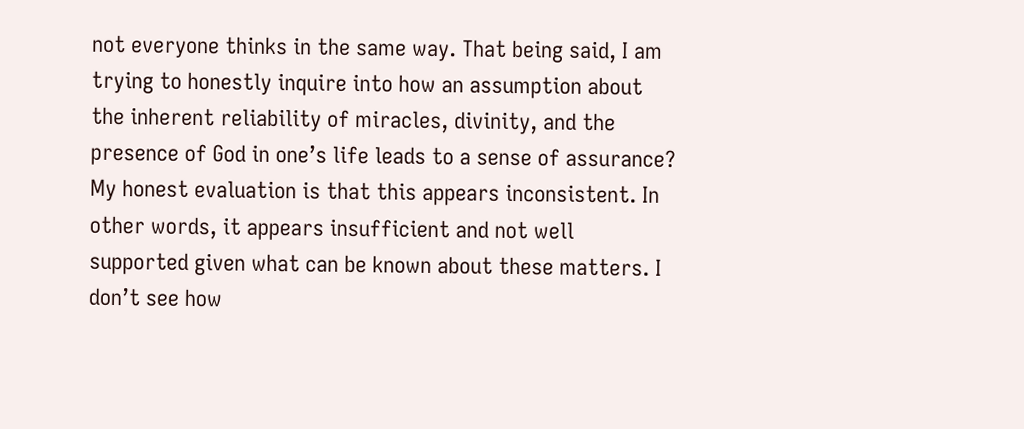not everyone thinks in the same way. That being said, I am trying to honestly inquire into how an assumption about the inherent reliability of miracles, divinity, and the presence of God in one’s life leads to a sense of assurance? My honest evaluation is that this appears inconsistent. In other words, it appears insufficient and not well supported given what can be known about these matters. I don’t see how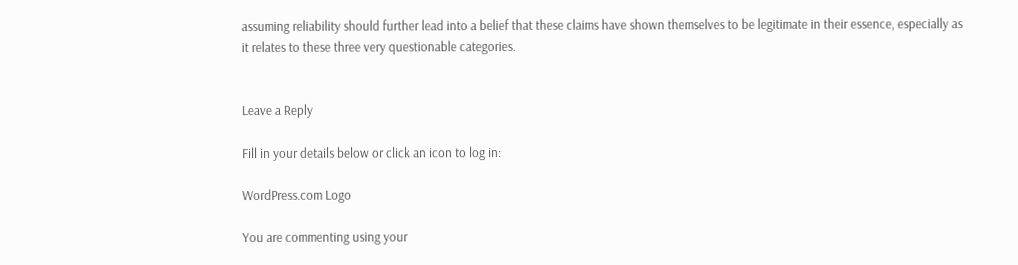assuming reliability should further lead into a belief that these claims have shown themselves to be legitimate in their essence, especially as it relates to these three very questionable categories.


Leave a Reply

Fill in your details below or click an icon to log in:

WordPress.com Logo

You are commenting using your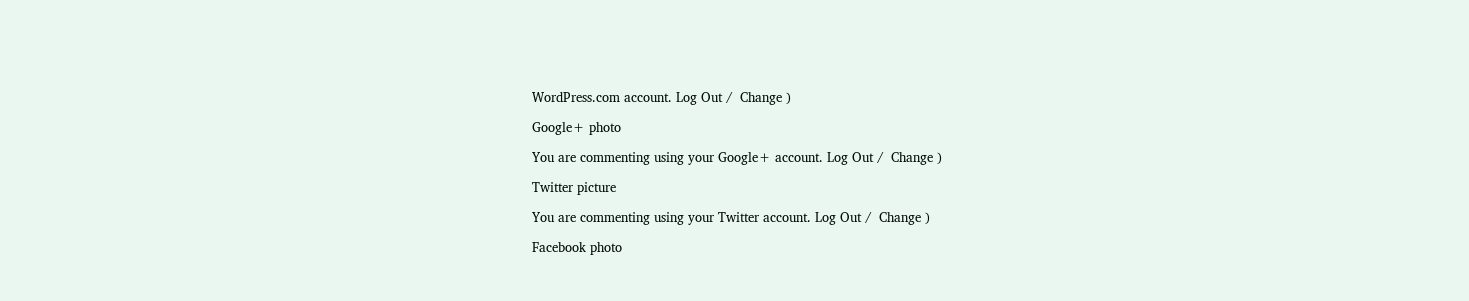WordPress.com account. Log Out /  Change )

Google+ photo

You are commenting using your Google+ account. Log Out /  Change )

Twitter picture

You are commenting using your Twitter account. Log Out /  Change )

Facebook photo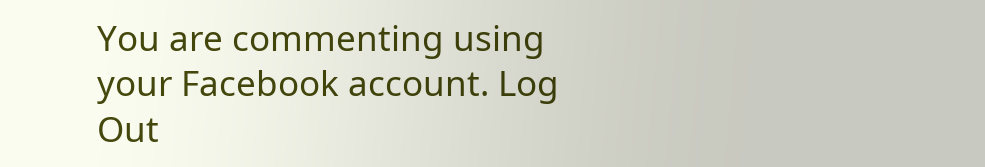You are commenting using your Facebook account. Log Out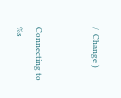/  Change )


Connecting to %s